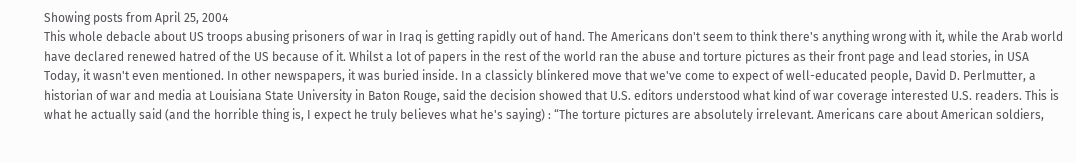Showing posts from April 25, 2004
This whole debacle about US troops abusing prisoners of war in Iraq is getting rapidly out of hand. The Americans don't seem to think there's anything wrong with it, while the Arab world have declared renewed hatred of the US because of it. Whilst a lot of papers in the rest of the world ran the abuse and torture pictures as their front page and lead stories, in USA Today, it wasn't even mentioned. In other newspapers, it was buried inside. In a classicly blinkered move that we've come to expect of well-educated people, David D. Perlmutter, a historian of war and media at Louisiana State University in Baton Rouge, said the decision showed that U.S. editors understood what kind of war coverage interested U.S. readers. This is what he actually said (and the horrible thing is, I expect he truly believes what he's saying) : “The torture pictures are absolutely irrelevant. Americans care about American soldiers,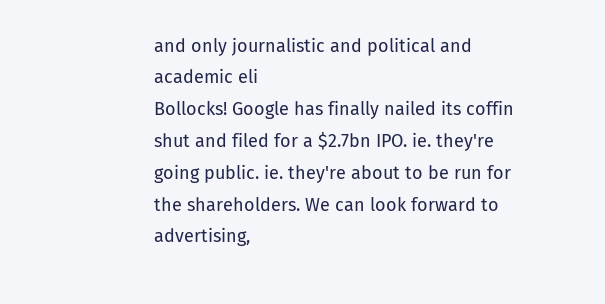and only journalistic and political and academic eli
Bollocks! Google has finally nailed its coffin shut and filed for a $2.7bn IPO. ie. they're going public. ie. they're about to be run for the shareholders. We can look forward to advertising,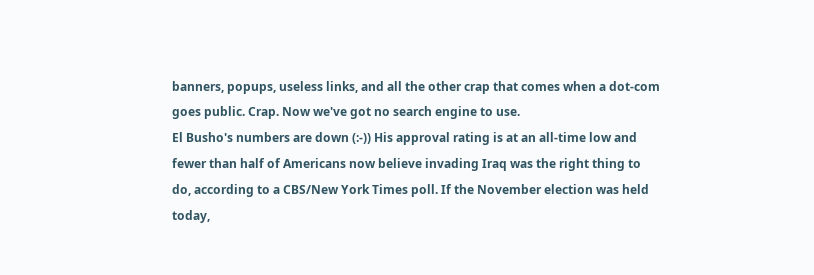banners, popups, useless links, and all the other crap that comes when a dot-com goes public. Crap. Now we've got no search engine to use.
El Busho's numbers are down (:-)) His approval rating is at an all-time low and fewer than half of Americans now believe invading Iraq was the right thing to do, according to a CBS/New York Times poll. If the November election was held today,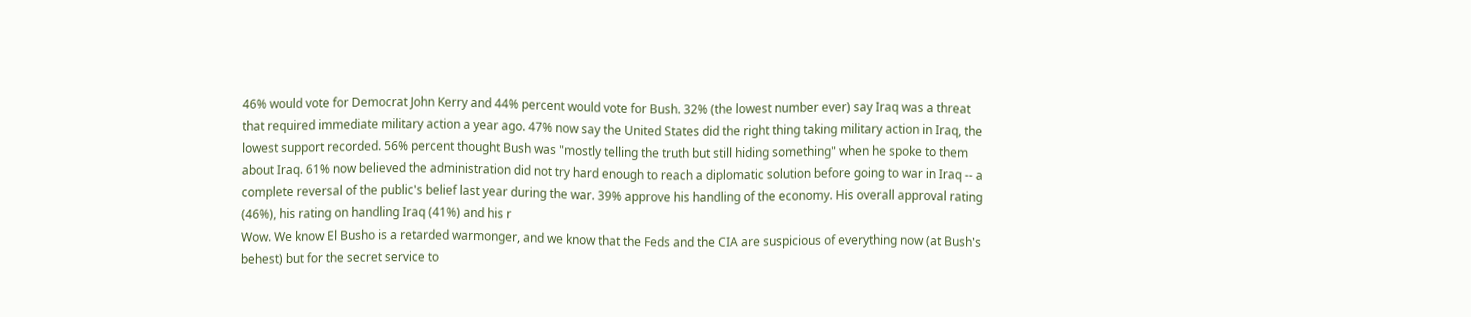46% would vote for Democrat John Kerry and 44% percent would vote for Bush. 32% (the lowest number ever) say Iraq was a threat that required immediate military action a year ago. 47% now say the United States did the right thing taking military action in Iraq, the lowest support recorded. 56% percent thought Bush was "mostly telling the truth but still hiding something" when he spoke to them about Iraq. 61% now believed the administration did not try hard enough to reach a diplomatic solution before going to war in Iraq -- a complete reversal of the public's belief last year during the war. 39% approve his handling of the economy. His overall approval rating (46%), his rating on handling Iraq (41%) and his r
Wow. We know El Busho is a retarded warmonger, and we know that the Feds and the CIA are suspicious of everything now (at Bush's behest) but for the secret service to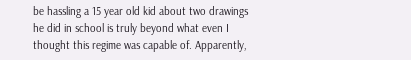be hassling a 15 year old kid about two drawings he did in school is truly beyond what even I thought this regime was capable of. Apparently,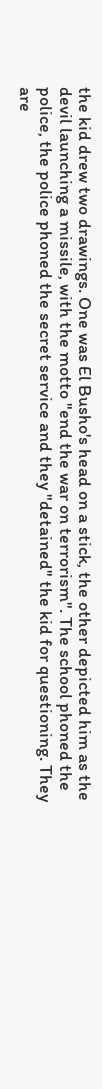the kid drew two drawings. One was El Busho's head on a stick, the other depicted him as the devil launching a missile, with the motto "end the war on terrorism". The school phoned the police, the police phoned the secret service and they "detained" the kid for questioning. They are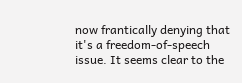now frantically denying that it's a freedom-of-speech issue. It seems clear to the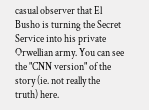casual observer that El Busho is turning the Secret Service into his private Orwellian army. You can see the "CNN version" of the story (ie. not really the truth) here.